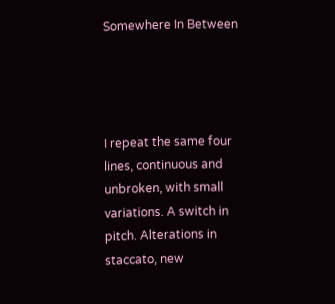Somewhere In Between




I repeat the same four lines, continuous and unbroken, with small variations. A switch in pitch. Alterations in staccato, new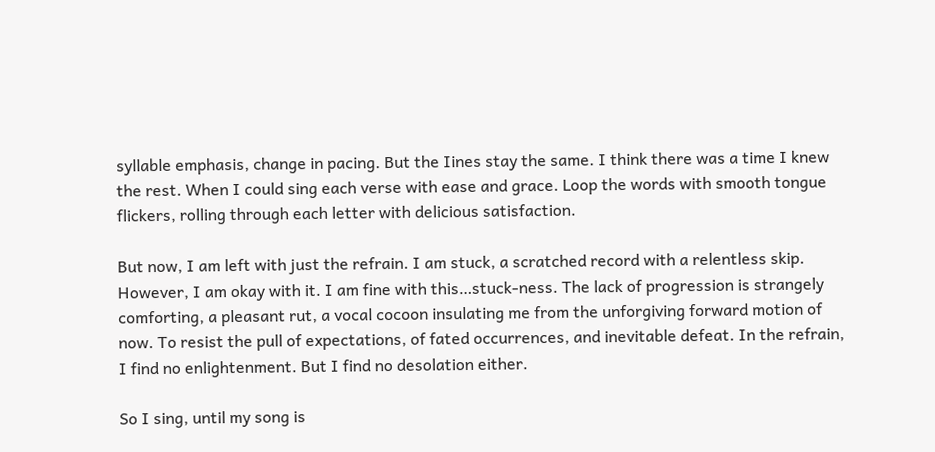syllable emphasis, change in pacing. But the Iines stay the same. I think there was a time I knew the rest. When I could sing each verse with ease and grace. Loop the words with smooth tongue flickers, rolling through each letter with delicious satisfaction.

But now, I am left with just the refrain. I am stuck, a scratched record with a relentless skip. However, I am okay with it. I am fine with this…stuck-ness. The lack of progression is strangely comforting, a pleasant rut, a vocal cocoon insulating me from the unforgiving forward motion of now. To resist the pull of expectations, of fated occurrences, and inevitable defeat. In the refrain, I find no enlightenment. But I find no desolation either.

So I sing, until my song is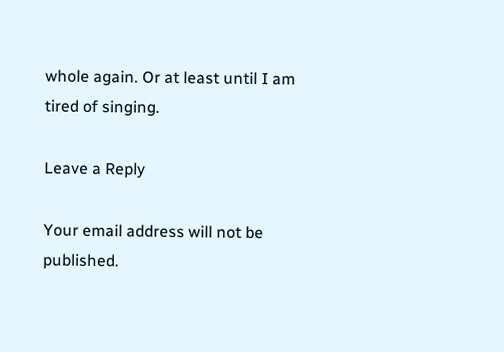whole again. Or at least until I am tired of singing.

Leave a Reply

Your email address will not be published.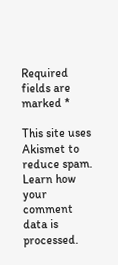Required fields are marked *

This site uses Akismet to reduce spam. Learn how your comment data is processed.